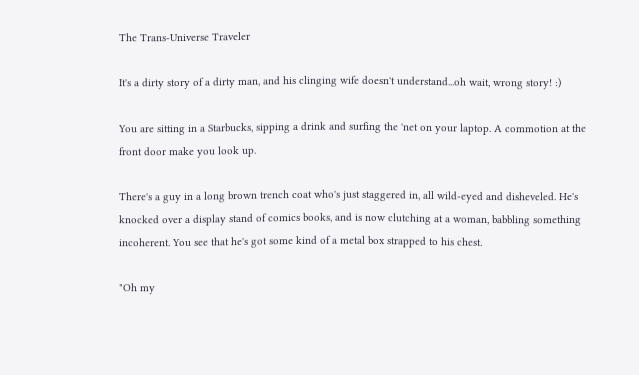The Trans-Universe Traveler

It's a dirty story of a dirty man, and his clinging wife doesn't understand...oh wait, wrong story! :)

You are sitting in a Starbucks, sipping a drink and surfing the 'net on your laptop. A commotion at the front door make you look up.

There's a guy in a long brown trench coat who's just staggered in, all wild-eyed and disheveled. He's knocked over a display stand of comics books, and is now clutching at a woman, babbling something incoherent. You see that he's got some kind of a metal box strapped to his chest.

"Oh my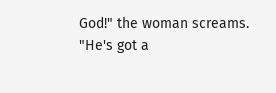God!" the woman screams. "He's got a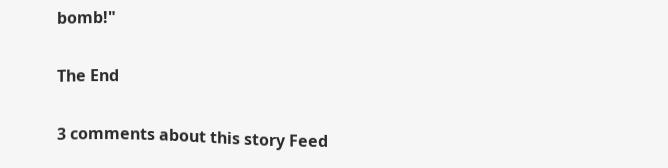bomb!"

The End

3 comments about this story Feed